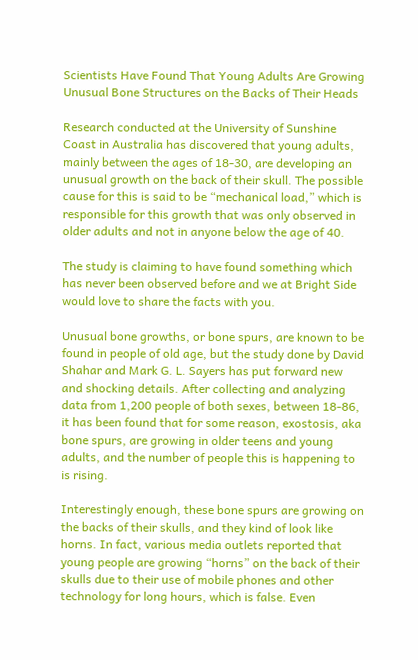Scientists Have Found That Young Adults Are Growing Unusual Bone Structures on the Backs of Their Heads

Research conducted at the University of Sunshine Coast in Australia has discovered that young adults, mainly between the ages of 18-30, are developing an unusual growth on the back of their skull. The possible cause for this is said to be “mechanical load,” which is responsible for this growth that was only observed in older adults and not in anyone below the age of 40.

The study is claiming to have found something which has never been observed before and we at Bright Side would love to share the facts with you.

Unusual bone growths, or bone spurs, are known to be found in people of old age, but the study done by David Shahar and Mark G. L. Sayers has put forward new and shocking details. After collecting and analyzing data from 1,200 people of both sexes, between 18-86, it has been found that for some reason, exostosis, aka bone spurs, are growing in older teens and young adults, and the number of people this is happening to is rising.

Interestingly enough, these bone spurs are growing on the backs of their skulls, and they kind of look like horns. In fact, various media outlets reported that young people are growing “horns” on the back of their skulls due to their use of mobile phones and other technology for long hours, which is false. Even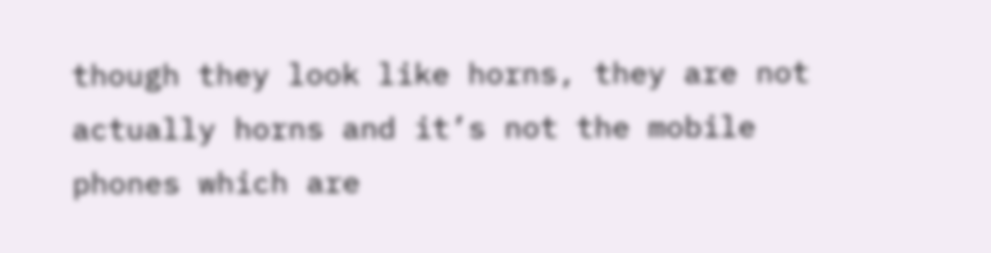though they look like horns, they are not actually horns and it’s not the mobile phones which are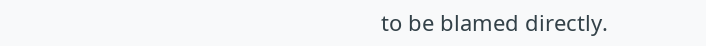to be blamed directly.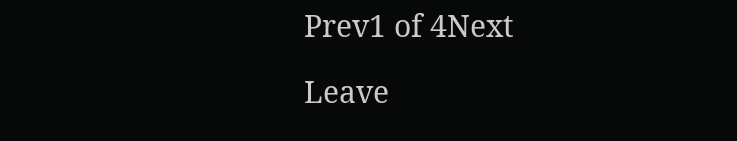Prev1 of 4Next

Leave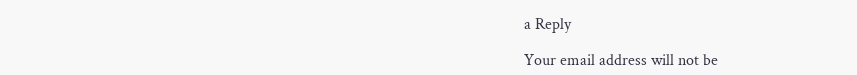a Reply

Your email address will not be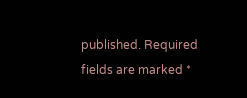published. Required fields are marked *